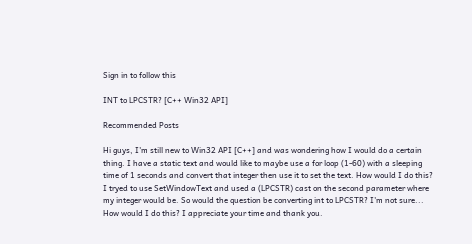Sign in to follow this

INT to LPCSTR? [C++ Win32 API]

Recommended Posts

Hi guys, I'm still new to Win32 API [C++] and was wondering how I would do a certain thing. I have a static text and would like to maybe use a for loop (1-60) with a sleeping time of 1 seconds and convert that integer then use it to set the text. How would I do this? I tryed to use SetWindowText and used a (LPCSTR) cast on the second parameter where my integer would be. So would the question be converting int to LPCSTR? I'm not sure... How would I do this? I appreciate your time and thank you.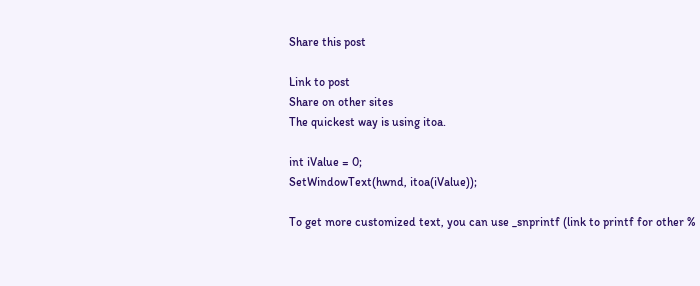Share this post

Link to post
Share on other sites
The quickest way is using itoa.

int iValue = 0;
SetWindowText(hwnd, itoa(iValue));

To get more customized text, you can use _snprintf (link to printf for other %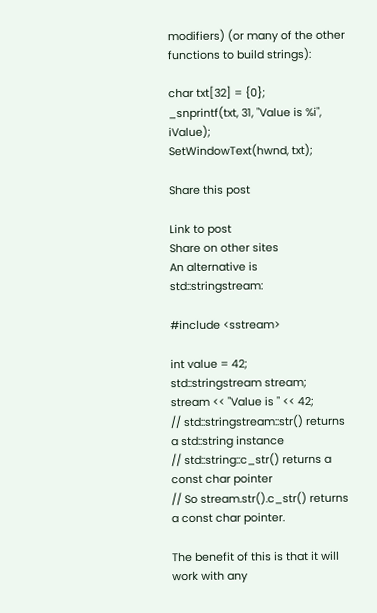modifiers) (or many of the other functions to build strings):

char txt[32] = {0};
_snprintf(txt, 31, "Value is %i", iValue);
SetWindowText(hwnd, txt);

Share this post

Link to post
Share on other sites
An alternative is std::stringstream:

#include <sstream>

int value = 42;
std::stringstream stream;
stream << "Value is " << 42;
// std::stringstream::str() returns a std::string instance
// std::string::c_str() returns a const char pointer
// So stream.str().c_str() returns a const char pointer.

The benefit of this is that it will work with any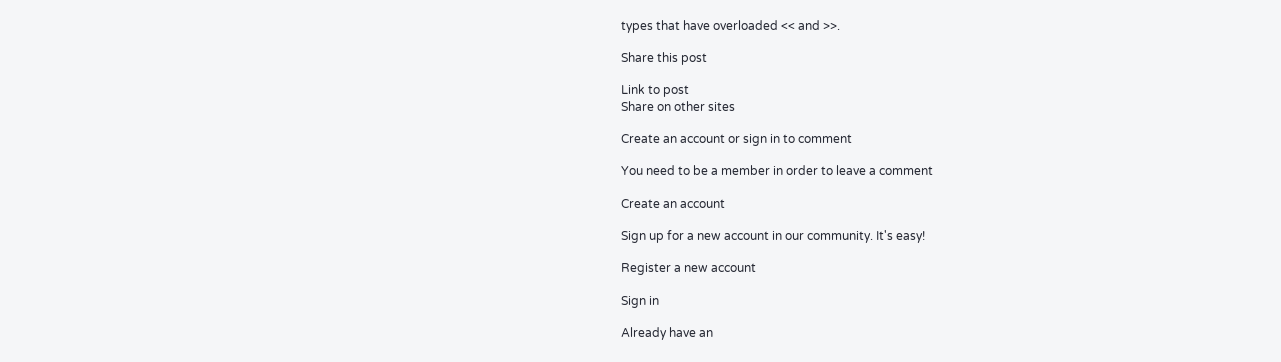types that have overloaded << and >>.

Share this post

Link to post
Share on other sites

Create an account or sign in to comment

You need to be a member in order to leave a comment

Create an account

Sign up for a new account in our community. It's easy!

Register a new account

Sign in

Already have an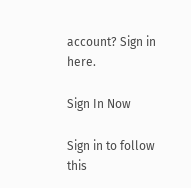account? Sign in here.

Sign In Now

Sign in to follow this